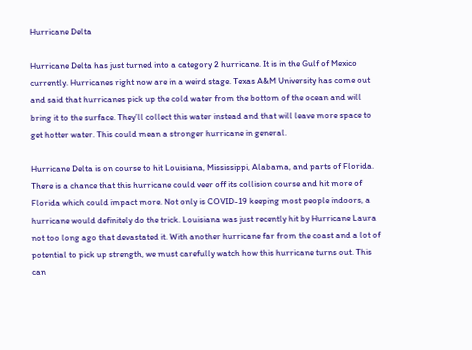Hurricane Delta

Hurricane Delta has just turned into a category 2 hurricane. It is in the Gulf of Mexico currently. Hurricanes right now are in a weird stage. Texas A&M University has come out and said that hurricanes pick up the cold water from the bottom of the ocean and will bring it to the surface. They’ll collect this water instead and that will leave more space to get hotter water. This could mean a stronger hurricane in general.

Hurricane Delta is on course to hit Louisiana, Mississippi, Alabama, and parts of Florida. There is a chance that this hurricane could veer off its collision course and hit more of Florida which could impact more. Not only is COVID-19 keeping most people indoors, a hurricane would definitely do the trick. Louisiana was just recently hit by Hurricane Laura not too long ago that devastated it. With another hurricane far from the coast and a lot of potential to pick up strength, we must carefully watch how this hurricane turns out. This can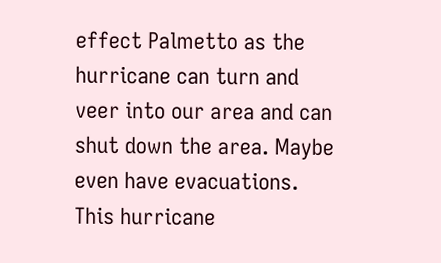effect Palmetto as the hurricane can turn and veer into our area and can shut down the area. Maybe even have evacuations. This hurricane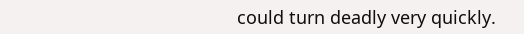could turn deadly very quickly.